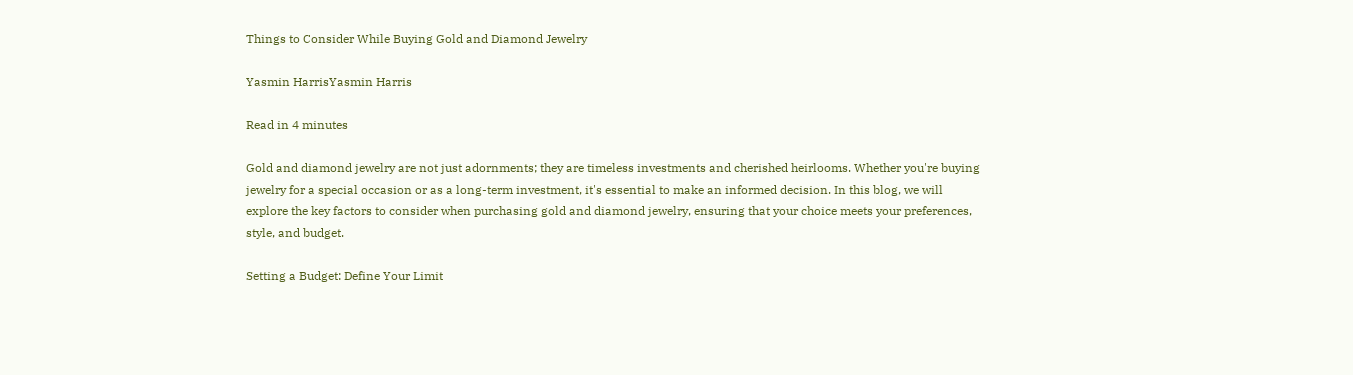Things to Consider While Buying Gold and Diamond Jewelry

Yasmin HarrisYasmin Harris

Read in 4 minutes

Gold and diamond jewelry are not just adornments; they are timeless investments and cherished heirlooms. Whether you're buying jewelry for a special occasion or as a long-term investment, it's essential to make an informed decision. In this blog, we will explore the key factors to consider when purchasing gold and diamond jewelry, ensuring that your choice meets your preferences, style, and budget.

Setting a Budget: Define Your Limit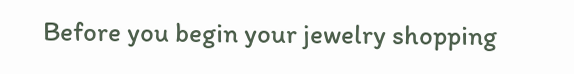Before you begin your jewelry shopping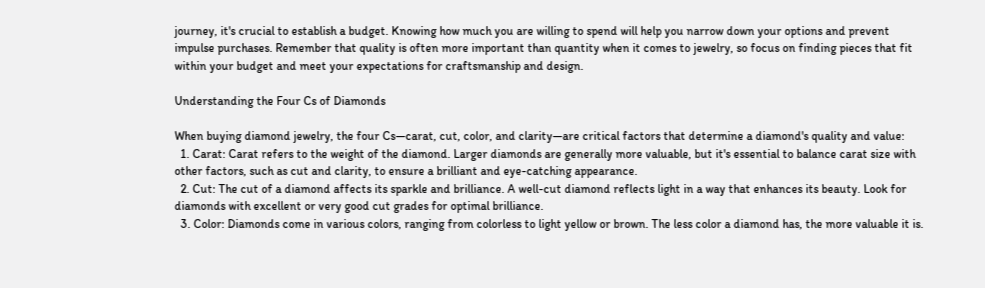journey, it's crucial to establish a budget. Knowing how much you are willing to spend will help you narrow down your options and prevent impulse purchases. Remember that quality is often more important than quantity when it comes to jewelry, so focus on finding pieces that fit within your budget and meet your expectations for craftsmanship and design.

Understanding the Four Cs of Diamonds

When buying diamond jewelry, the four Cs—carat, cut, color, and clarity—are critical factors that determine a diamond's quality and value:
  1. Carat: Carat refers to the weight of the diamond. Larger diamonds are generally more valuable, but it's essential to balance carat size with other factors, such as cut and clarity, to ensure a brilliant and eye-catching appearance.
  2. Cut: The cut of a diamond affects its sparkle and brilliance. A well-cut diamond reflects light in a way that enhances its beauty. Look for diamonds with excellent or very good cut grades for optimal brilliance.
  3. Color: Diamonds come in various colors, ranging from colorless to light yellow or brown. The less color a diamond has, the more valuable it is.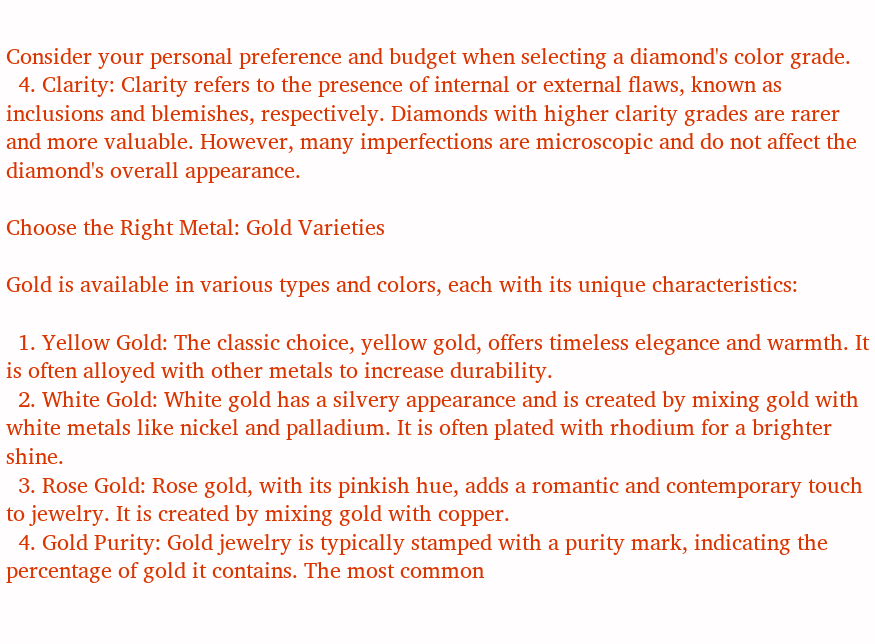Consider your personal preference and budget when selecting a diamond's color grade.
  4. Clarity: Clarity refers to the presence of internal or external flaws, known as inclusions and blemishes, respectively. Diamonds with higher clarity grades are rarer and more valuable. However, many imperfections are microscopic and do not affect the diamond's overall appearance.

Choose the Right Metal: Gold Varieties

Gold is available in various types and colors, each with its unique characteristics:

  1. Yellow Gold: The classic choice, yellow gold, offers timeless elegance and warmth. It is often alloyed with other metals to increase durability.
  2. White Gold: White gold has a silvery appearance and is created by mixing gold with white metals like nickel and palladium. It is often plated with rhodium for a brighter shine.
  3. Rose Gold: Rose gold, with its pinkish hue, adds a romantic and contemporary touch to jewelry. It is created by mixing gold with copper.
  4. Gold Purity: Gold jewelry is typically stamped with a purity mark, indicating the percentage of gold it contains. The most common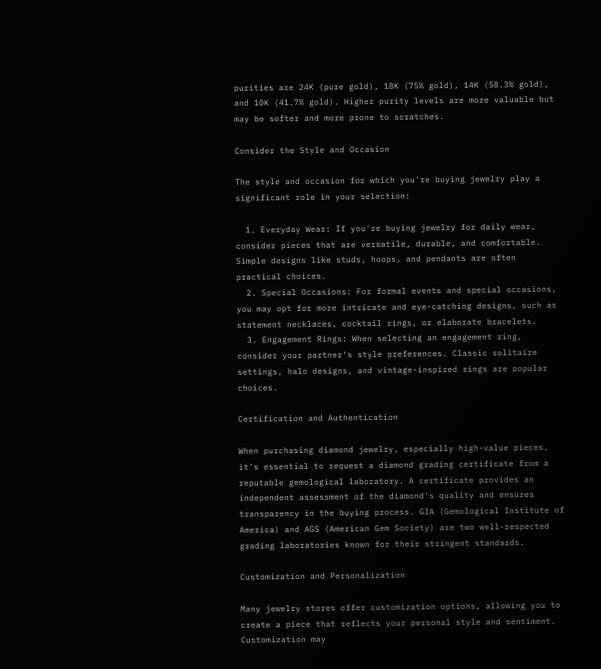purities are 24K (pure gold), 18K (75% gold), 14K (58.3% gold), and 10K (41.7% gold). Higher purity levels are more valuable but may be softer and more prone to scratches.

Consider the Style and Occasion

The style and occasion for which you're buying jewelry play a significant role in your selection:

  1. Everyday Wear: If you're buying jewelry for daily wear, consider pieces that are versatile, durable, and comfortable. Simple designs like studs, hoops, and pendants are often practical choices.
  2. Special Occasions: For formal events and special occasions, you may opt for more intricate and eye-catching designs, such as statement necklaces, cocktail rings, or elaborate bracelets.
  3. Engagement Rings: When selecting an engagement ring, consider your partner's style preferences. Classic solitaire settings, halo designs, and vintage-inspired rings are popular choices.

Certification and Authentication

When purchasing diamond jewelry, especially high-value pieces, it's essential to request a diamond grading certificate from a reputable gemological laboratory. A certificate provides an independent assessment of the diamond's quality and ensures transparency in the buying process. GIA (Gemological Institute of America) and AGS (American Gem Society) are two well-respected grading laboratories known for their stringent standards.

Customization and Personalization

Many jewelry stores offer customization options, allowing you to create a piece that reflects your personal style and sentiment. Customization may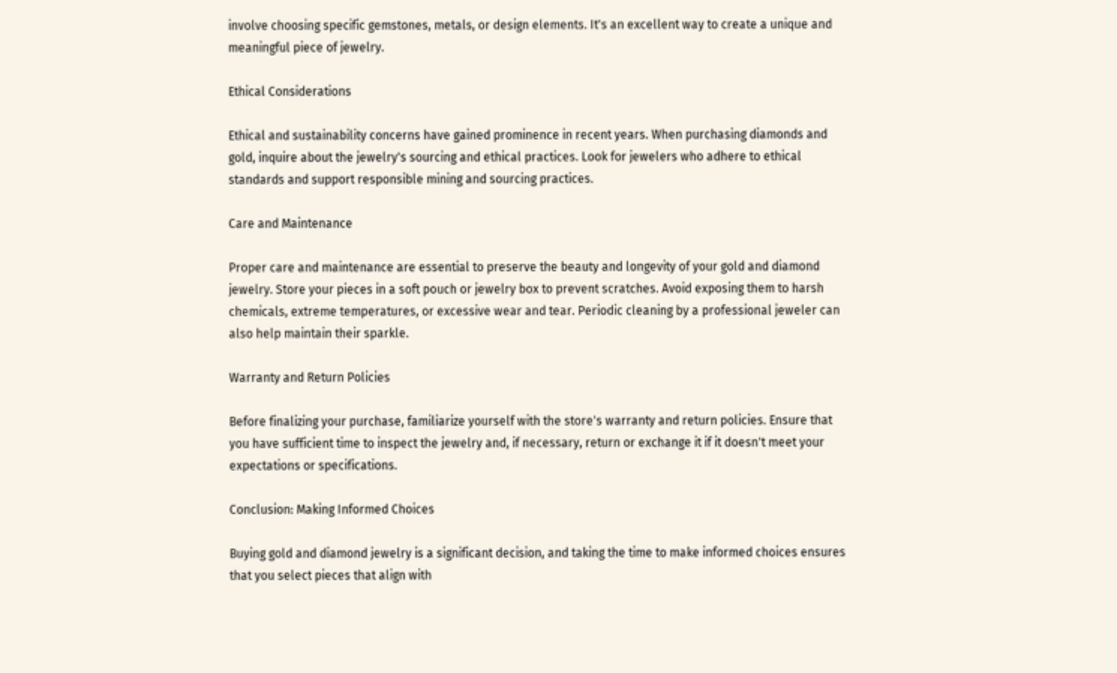involve choosing specific gemstones, metals, or design elements. It's an excellent way to create a unique and meaningful piece of jewelry.

Ethical Considerations

Ethical and sustainability concerns have gained prominence in recent years. When purchasing diamonds and gold, inquire about the jewelry's sourcing and ethical practices. Look for jewelers who adhere to ethical standards and support responsible mining and sourcing practices.

Care and Maintenance

Proper care and maintenance are essential to preserve the beauty and longevity of your gold and diamond jewelry. Store your pieces in a soft pouch or jewelry box to prevent scratches. Avoid exposing them to harsh chemicals, extreme temperatures, or excessive wear and tear. Periodic cleaning by a professional jeweler can also help maintain their sparkle.

Warranty and Return Policies

Before finalizing your purchase, familiarize yourself with the store's warranty and return policies. Ensure that you have sufficient time to inspect the jewelry and, if necessary, return or exchange it if it doesn't meet your expectations or specifications.

Conclusion: Making Informed Choices

Buying gold and diamond jewelry is a significant decision, and taking the time to make informed choices ensures that you select pieces that align with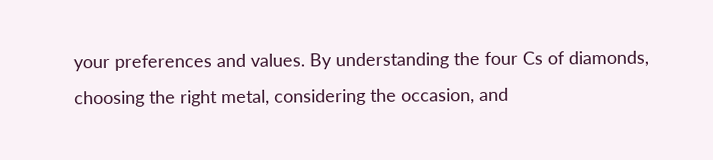your preferences and values. By understanding the four Cs of diamonds, choosing the right metal, considering the occasion, and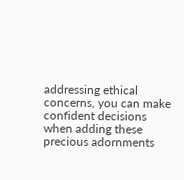addressing ethical concerns, you can make confident decisions when adding these precious adornments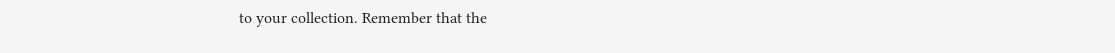to your collection. Remember that the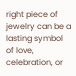right piece of jewelry can be a lasting symbol of love, celebration, or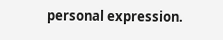personal expression.